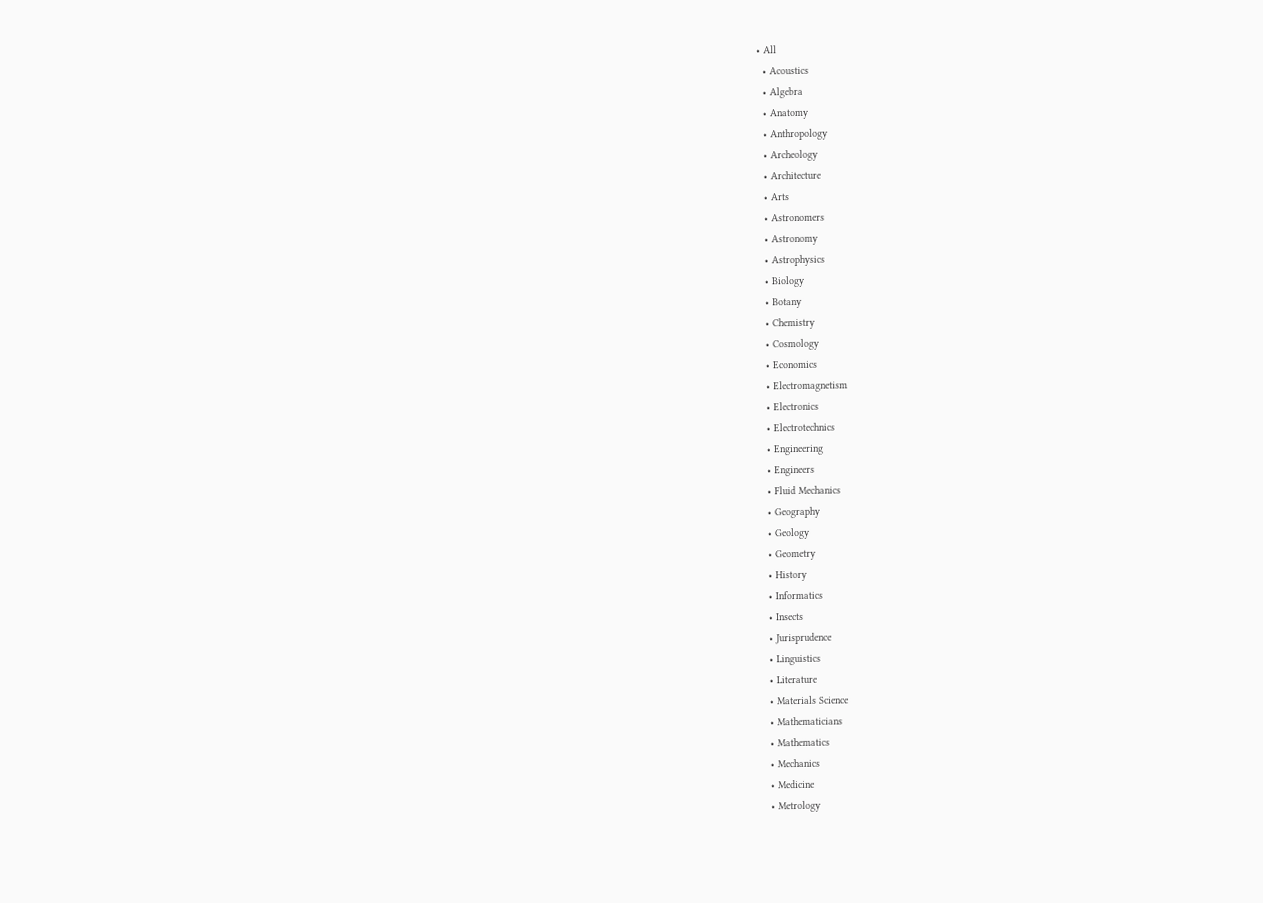• All
  • Acoustics
  • Algebra
  • Anatomy
  • Anthropology
  • Archeology
  • Architecture
  • Arts
  • Astronomers
  • Astronomy
  • Astrophysics
  • Biology
  • Botany
  • Chemistry
  • Cosmology
  • Economics
  • Electromagnetism
  • Electronics
  • Electrotechnics
  • Engineering
  • Engineers
  • Fluid Mechanics
  • Geography
  • Geology
  • Geometry
  • History
  • Informatics
  • Insects
  • Jurisprudence
  • Linguistics
  • Literature
  • Materials Science
  • Mathematicians
  • Mathematics
  • Mechanics
  • Medicine
  • Metrology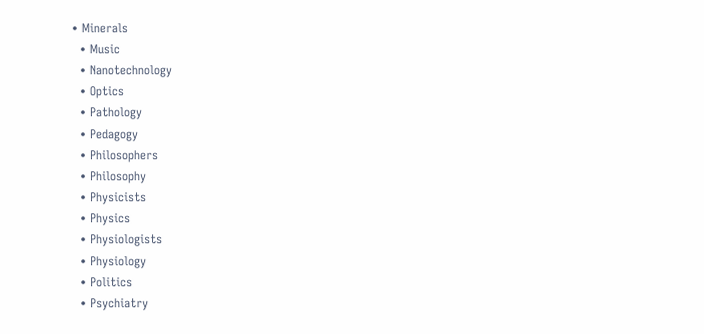• Minerals
  • Music
  • Nanotechnology
  • Optics
  • Pathology
  • Pedagogy
  • Philosophers
  • Philosophy
  • Physicists
  • Physics
  • Physiologists
  • Physiology
  • Politics
  • Psychiatry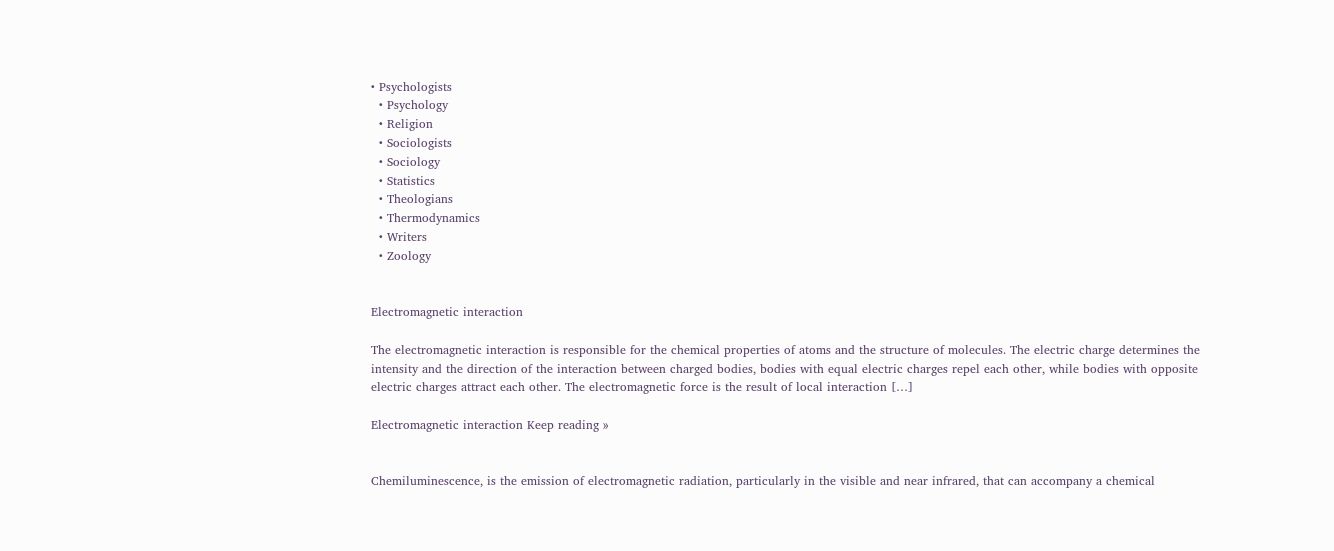• Psychologists
  • Psychology
  • Religion
  • Sociologists
  • Sociology
  • Statistics
  • Theologians
  • Thermodynamics
  • Writers
  • Zoology


Electromagnetic interaction

The electromagnetic interaction is responsible for the chemical properties of atoms and the structure of molecules. The electric charge determines the intensity and the direction of the interaction between charged bodies, bodies with equal electric charges repel each other, while bodies with opposite electric charges attract each other. The electromagnetic force is the result of local interaction […]

Electromagnetic interaction Keep reading »


Chemiluminescence, is the emission of electromagnetic radiation, particularly in the visible and near infrared, that can accompany a chemical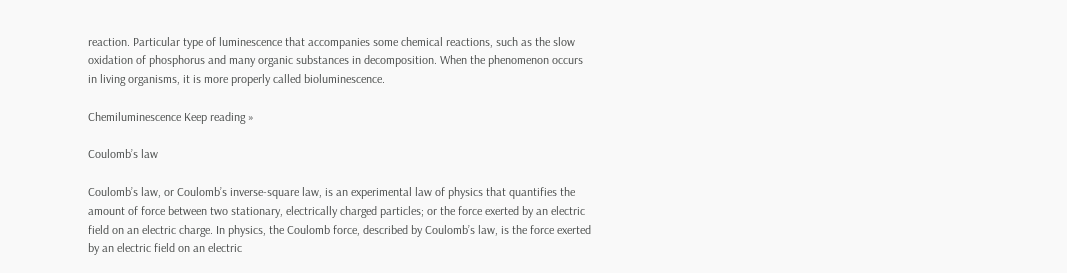reaction. Particular type of luminescence that accompanies some chemical reactions, such as the slow oxidation of phosphorus and many organic substances in decomposition. When the phenomenon occurs in living organisms, it is more properly called bioluminescence.

Chemiluminescence Keep reading »

Coulomb’s law

Coulomb’s law, or Coulomb’s inverse-square law, is an experimental law of physics that quantifies the amount of force between two stationary, electrically charged particles; or the force exerted by an electric field on an electric charge. In physics, the Coulomb force, described by Coulomb’s law, is the force exerted by an electric field on an electric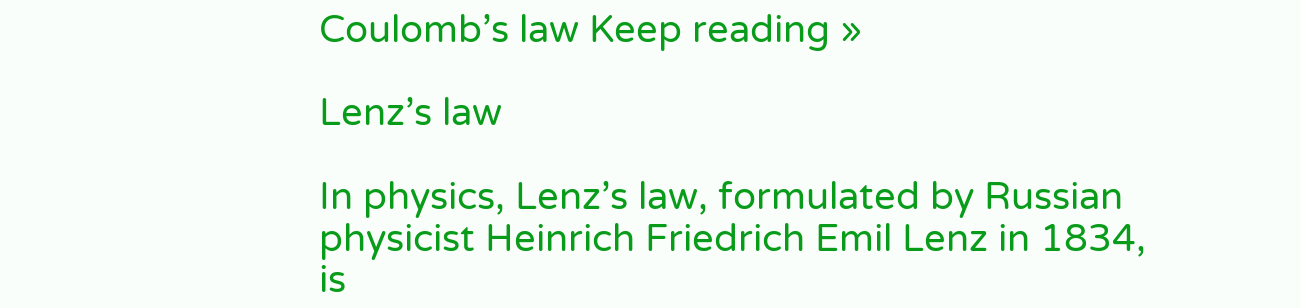Coulomb’s law Keep reading »

Lenz’s law

In physics, Lenz’s law, formulated by Russian physicist Heinrich Friedrich Emil Lenz in 1834, is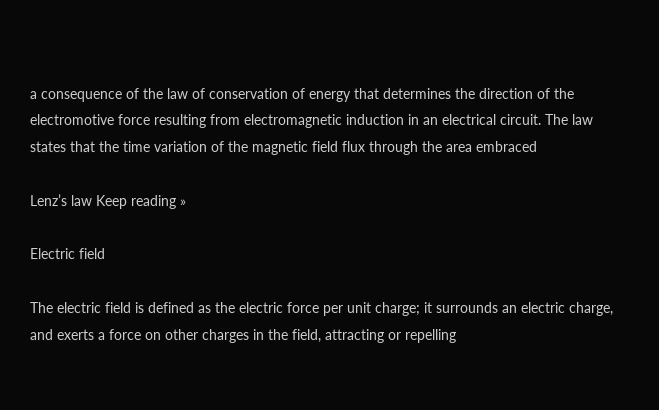a consequence of the law of conservation of energy that determines the direction of the electromotive force resulting from electromagnetic induction in an electrical circuit. The law states that the time variation of the magnetic field flux through the area embraced

Lenz’s law Keep reading »

Electric field

The electric field is defined as the electric force per unit charge; it surrounds an electric charge, and exerts a force on other charges in the field, attracting or repelling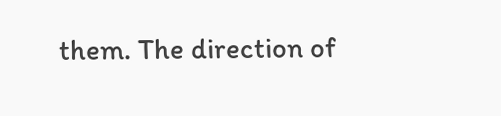them. The direction of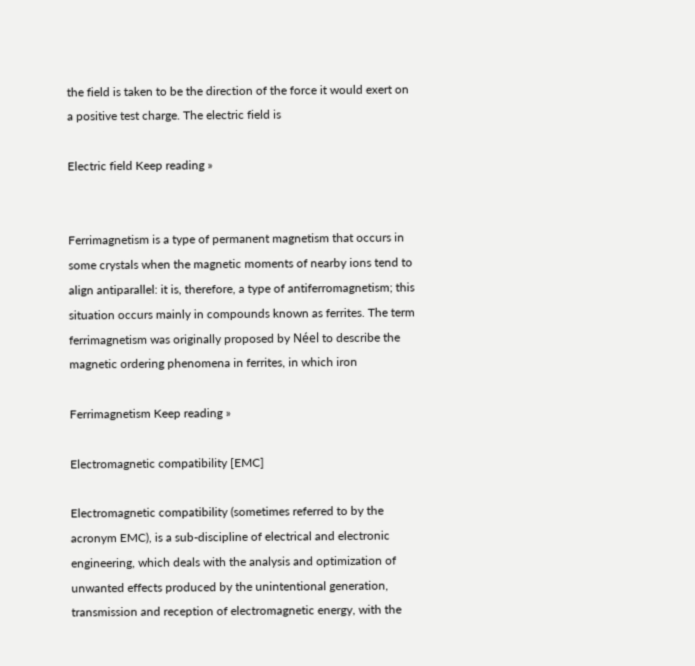the field is taken to be the direction of the force it would exert on a positive test charge. The electric field is

Electric field Keep reading »


Ferrimagnetism is a type of permanent magnetism that occurs in some crystals when the magnetic moments of nearby ions tend to align antiparallel: it is, therefore, a type of antiferromagnetism; this situation occurs mainly in compounds known as ferrites. The term ferrimagnetism was originally proposed by Néel to describe the magnetic ordering phenomena in ferrites, in which iron

Ferrimagnetism Keep reading »

Electromagnetic compatibility [EMC]

Electromagnetic compatibility (sometimes referred to by the acronym EMC), is a sub-discipline of electrical and electronic engineering, which deals with the analysis and optimization of unwanted effects produced by the unintentional generation, transmission and reception of electromagnetic energy, with the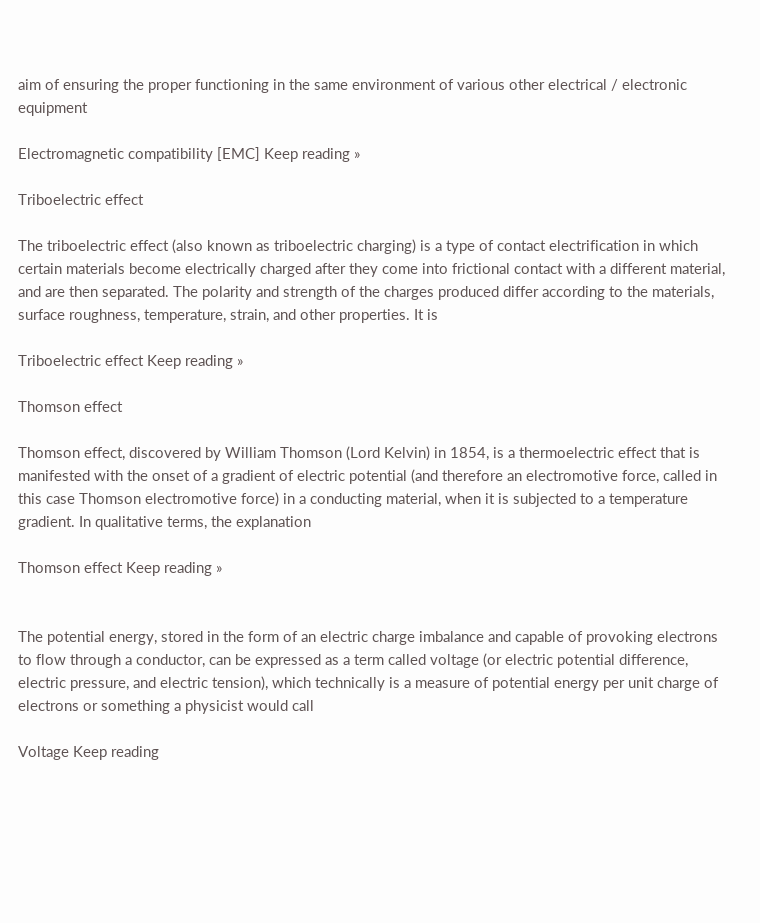aim of ensuring the proper functioning in the same environment of various other electrical / electronic equipment

Electromagnetic compatibility [EMC] Keep reading »

Triboelectric effect

The triboelectric effect (also known as triboelectric charging) is a type of contact electrification in which certain materials become electrically charged after they come into frictional contact with a different material, and are then separated. The polarity and strength of the charges produced differ according to the materials, surface roughness, temperature, strain, and other properties. It is

Triboelectric effect Keep reading »

Thomson effect

Thomson effect, discovered by William Thomson (Lord Kelvin) in 1854, is a thermoelectric effect that is manifested with the onset of a gradient of electric potential (and therefore an electromotive force, called in this case Thomson electromotive force) in a conducting material, when it is subjected to a temperature gradient. In qualitative terms, the explanation

Thomson effect Keep reading »


The potential energy, stored in the form of an electric charge imbalance and capable of provoking electrons to flow through a conductor, can be expressed as a term called voltage (or electric potential difference, electric pressure, and electric tension), which technically is a measure of potential energy per unit charge of electrons or something a physicist would call

Voltage Keep reading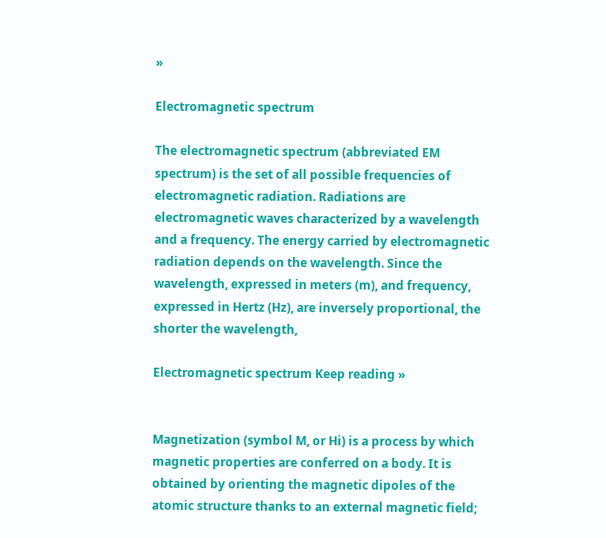»

Electromagnetic spectrum

The electromagnetic spectrum (abbreviated EM spectrum) is the set of all possible frequencies of electromagnetic radiation. Radiations are electromagnetic waves characterized by a wavelength and a frequency. The energy carried by electromagnetic radiation depends on the wavelength. Since the wavelength, expressed in meters (m), and frequency, expressed in Hertz (Hz), are inversely proportional, the shorter the wavelength,

Electromagnetic spectrum Keep reading »


Magnetization (symbol M, or Hi) is a process by which magnetic properties are conferred on a body. It is obtained by orienting the magnetic dipoles of the atomic structure thanks to an external magnetic field;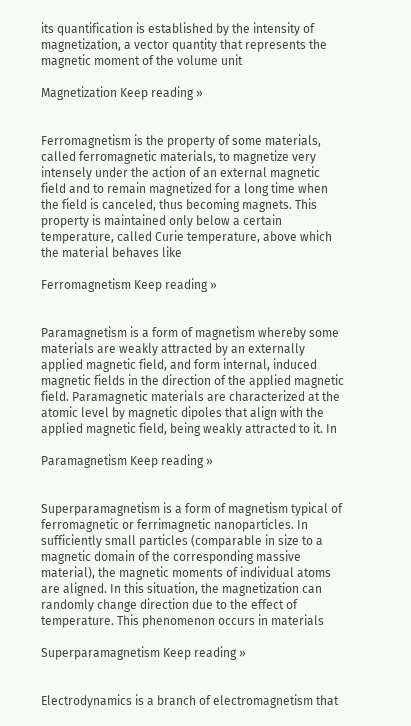its quantification is established by the intensity of magnetization, a vector quantity that represents the magnetic moment of the volume unit

Magnetization Keep reading »


Ferromagnetism is the property of some materials, called ferromagnetic materials, to magnetize very intensely under the action of an external magnetic field and to remain magnetized for a long time when the field is canceled, thus becoming magnets. This property is maintained only below a certain temperature, called Curie temperature, above which the material behaves like

Ferromagnetism Keep reading »


Paramagnetism is a form of magnetism whereby some materials are weakly attracted by an externally applied magnetic field, and form internal, induced magnetic fields in the direction of the applied magnetic field. Paramagnetic materials are characterized at the atomic level by magnetic dipoles that align with the applied magnetic field, being weakly attracted to it. In

Paramagnetism Keep reading »


Superparamagnetism is a form of magnetism typical of ferromagnetic or ferrimagnetic nanoparticles. In sufficiently small particles (comparable in size to a magnetic domain of the corresponding massive material), the magnetic moments of individual atoms are aligned. In this situation, the magnetization can randomly change direction due to the effect of temperature. This phenomenon occurs in materials

Superparamagnetism Keep reading »


Electrodynamics is a branch of electromagnetism that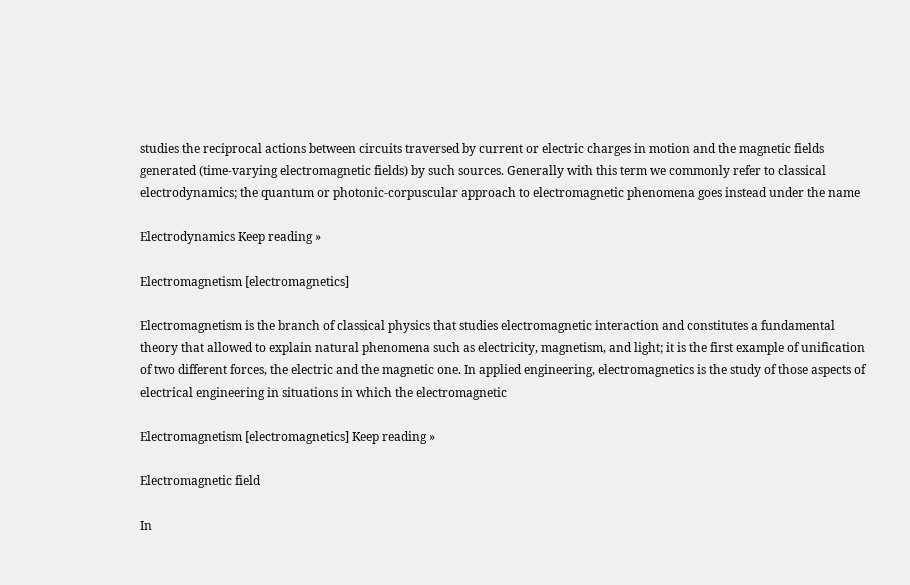studies the reciprocal actions between circuits traversed by current or electric charges in motion and the magnetic fields generated (time-varying electromagnetic fields) by such sources. Generally with this term we commonly refer to classical electrodynamics; the quantum or photonic-corpuscular approach to electromagnetic phenomena goes instead under the name

Electrodynamics Keep reading »

Electromagnetism [electromagnetics]

Electromagnetism is the branch of classical physics that studies electromagnetic interaction and constitutes a fundamental theory that allowed to explain natural phenomena such as electricity, magnetism, and light; it is the first example of unification of two different forces, the electric and the magnetic one. In applied engineering, electromagnetics is the study of those aspects of electrical engineering in situations in which the electromagnetic

Electromagnetism [electromagnetics] Keep reading »

Electromagnetic field

In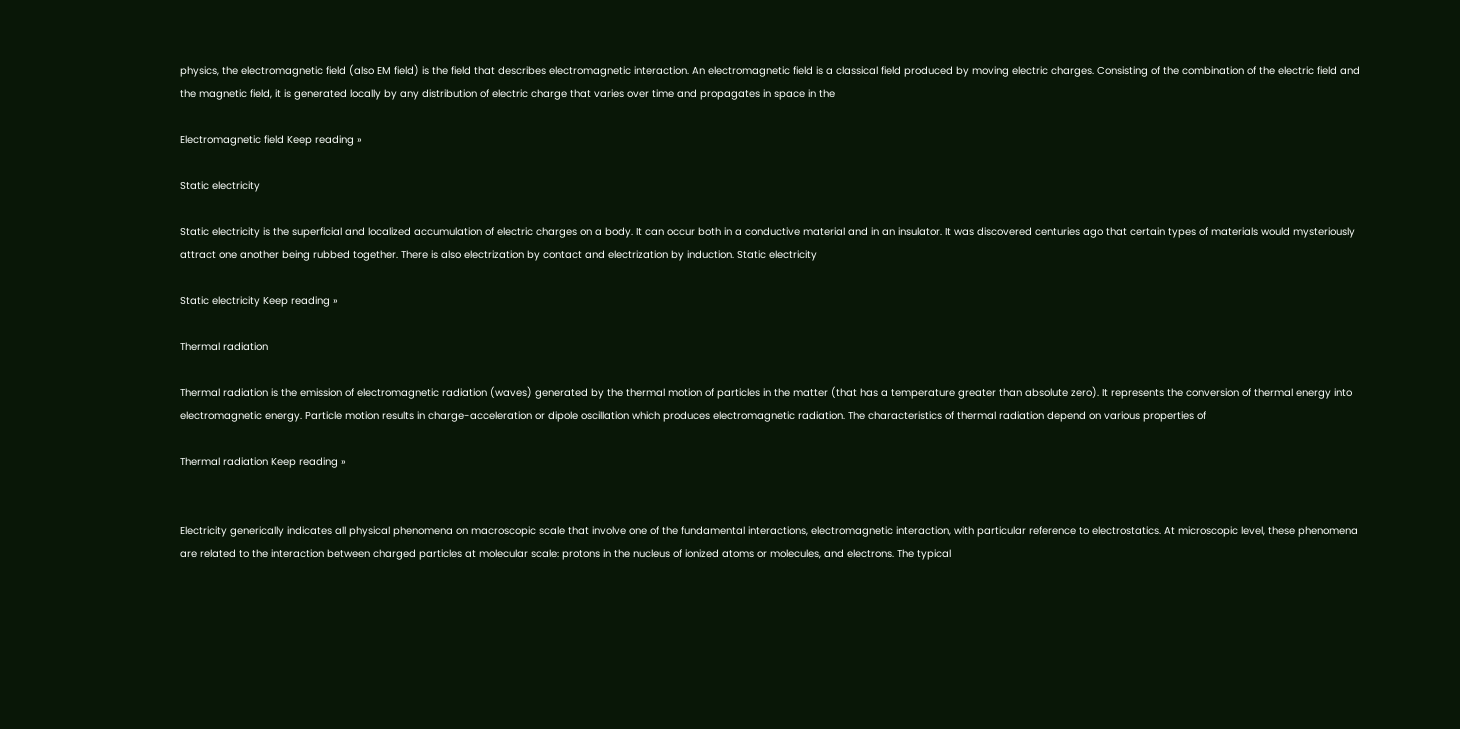physics, the electromagnetic field (also EM field) is the field that describes electromagnetic interaction. An electromagnetic field is a classical field produced by moving electric charges. Consisting of the combination of the electric field and the magnetic field, it is generated locally by any distribution of electric charge that varies over time and propagates in space in the

Electromagnetic field Keep reading »

Static electricity

Static electricity is the superficial and localized accumulation of electric charges on a body. It can occur both in a conductive material and in an insulator. It was discovered centuries ago that certain types of materials would mysteriously attract one another being rubbed together. There is also electrization by contact and electrization by induction. Static electricity

Static electricity Keep reading »

Thermal radiation

Thermal radiation is the emission of electromagnetic radiation (waves) generated by the thermal motion of particles in the matter (that has a temperature greater than absolute zero). It represents the conversion of thermal energy into electromagnetic energy. Particle motion results in charge-acceleration or dipole oscillation which produces electromagnetic radiation. The characteristics of thermal radiation depend on various properties of

Thermal radiation Keep reading »


Electricity generically indicates all physical phenomena on macroscopic scale that involve one of the fundamental interactions, electromagnetic interaction, with particular reference to electrostatics. At microscopic level, these phenomena are related to the interaction between charged particles at molecular scale: protons in the nucleus of ionized atoms or molecules, and electrons. The typical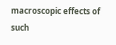macroscopic effects of such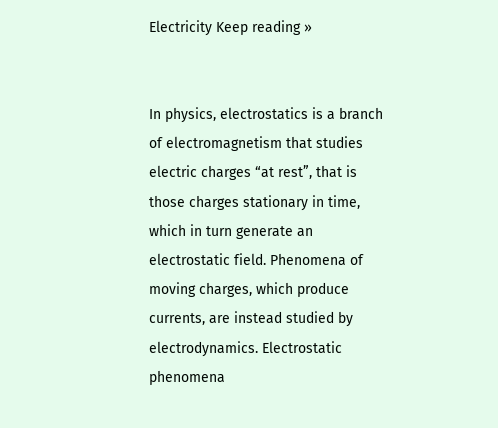Electricity Keep reading »


In physics, electrostatics is a branch of electromagnetism that studies electric charges “at rest”, that is those charges stationary in time, which in turn generate an electrostatic field. Phenomena of moving charges, which produce currents, are instead studied by electrodynamics. Electrostatic phenomena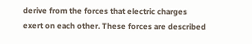derive from the forces that electric charges exert on each other. These forces are described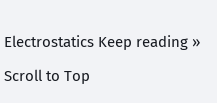Electrostatics Keep reading »

Scroll to Top